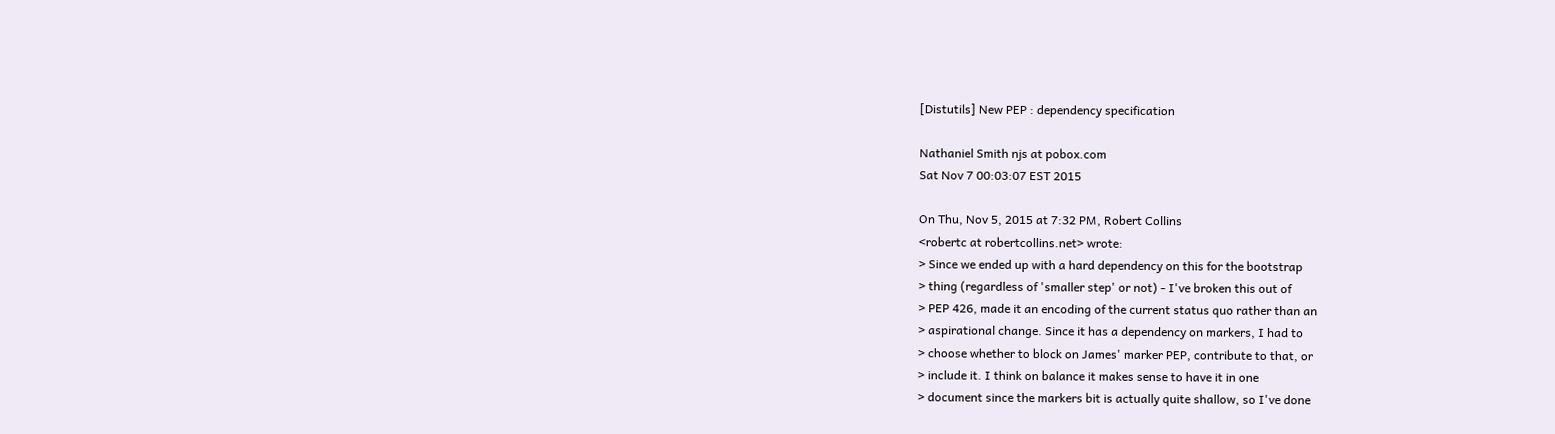[Distutils] New PEP : dependency specification

Nathaniel Smith njs at pobox.com
Sat Nov 7 00:03:07 EST 2015

On Thu, Nov 5, 2015 at 7:32 PM, Robert Collins
<robertc at robertcollins.net> wrote:
> Since we ended up with a hard dependency on this for the bootstrap
> thing (regardless of 'smaller step' or not) - I've broken this out of
> PEP 426, made it an encoding of the current status quo rather than an
> aspirational change. Since it has a dependency on markers, I had to
> choose whether to block on James' marker PEP, contribute to that, or
> include it. I think on balance it makes sense to have it in one
> document since the markers bit is actually quite shallow, so I've done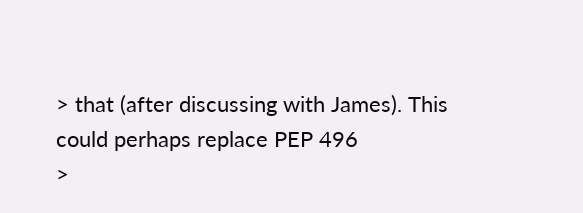> that (after discussing with James). This could perhaps replace PEP 496
>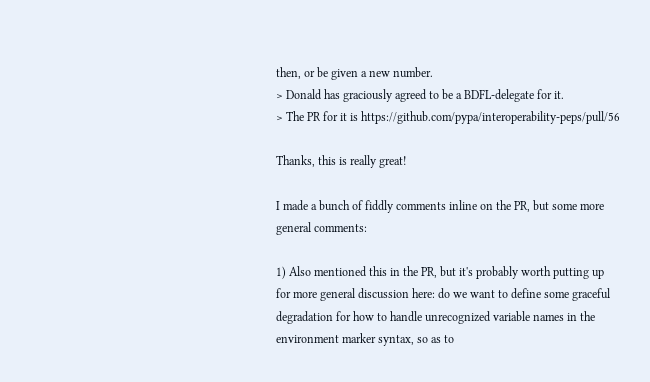then, or be given a new number.
> Donald has graciously agreed to be a BDFL-delegate for it.
> The PR for it is https://github.com/pypa/interoperability-peps/pull/56

Thanks, this is really great!

I made a bunch of fiddly comments inline on the PR, but some more
general comments:

1) Also mentioned this in the PR, but it's probably worth putting up
for more general discussion here: do we want to define some graceful
degradation for how to handle unrecognized variable names in the
environment marker syntax, so as to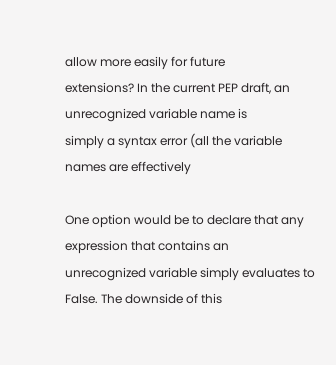allow more easily for future
extensions? In the current PEP draft, an unrecognized variable name is
simply a syntax error (all the variable names are effectively

One option would be to declare that any expression that contains an
unrecognized variable simply evaluates to False. The downside of this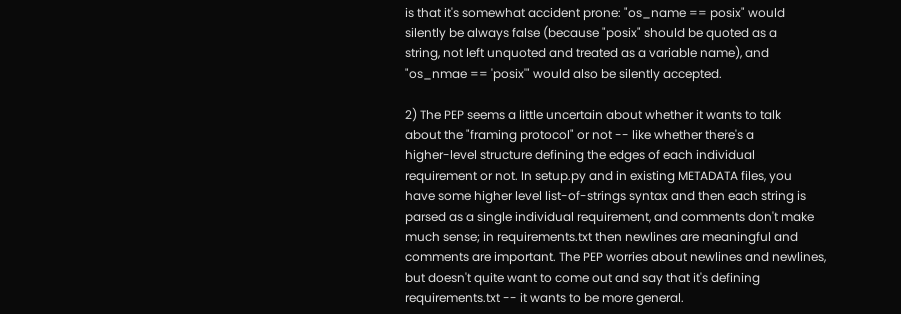is that it's somewhat accident prone: "os_name == posix" would
silently be always false (because "posix" should be quoted as a
string, not left unquoted and treated as a variable name), and
"os_nmae == 'posix'" would also be silently accepted.

2) The PEP seems a little uncertain about whether it wants to talk
about the "framing protocol" or not -- like whether there's a
higher-level structure defining the edges of each individual
requirement or not. In setup.py and in existing METADATA files, you
have some higher level list-of-strings syntax and then each string is
parsed as a single individual requirement, and comments don't make
much sense; in requirements.txt then newlines are meaningful and
comments are important. The PEP worries about newlines and newlines,
but doesn't quite want to come out and say that it's defining
requirements.txt -- it wants to be more general.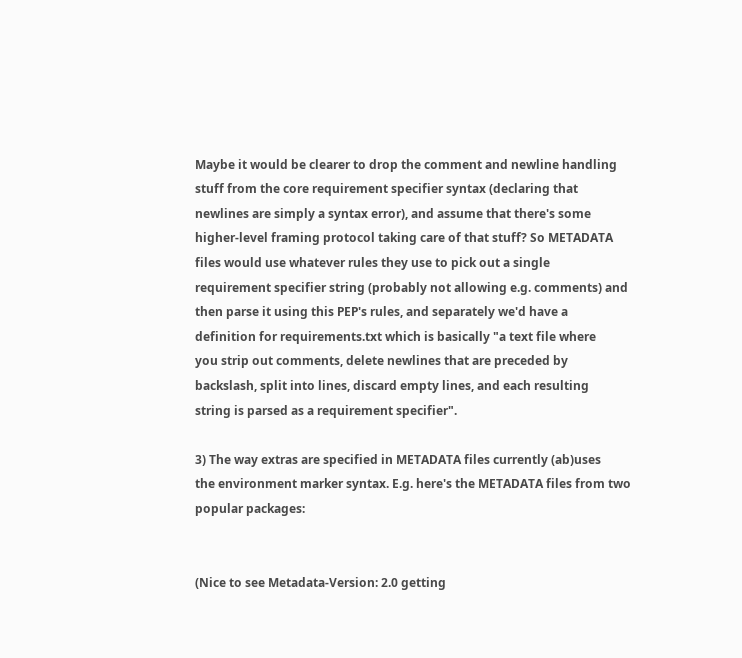Maybe it would be clearer to drop the comment and newline handling
stuff from the core requirement specifier syntax (declaring that
newlines are simply a syntax error), and assume that there's some
higher-level framing protocol taking care of that stuff? So METADATA
files would use whatever rules they use to pick out a single
requirement specifier string (probably not allowing e.g. comments) and
then parse it using this PEP's rules, and separately we'd have a
definition for requirements.txt which is basically "a text file where
you strip out comments, delete newlines that are preceded by
backslash, split into lines, discard empty lines, and each resulting
string is parsed as a requirement specifier".

3) The way extras are specified in METADATA files currently (ab)uses
the environment marker syntax. E.g. here's the METADATA files from two
popular packages:


(Nice to see Metadata-Version: 2.0 getting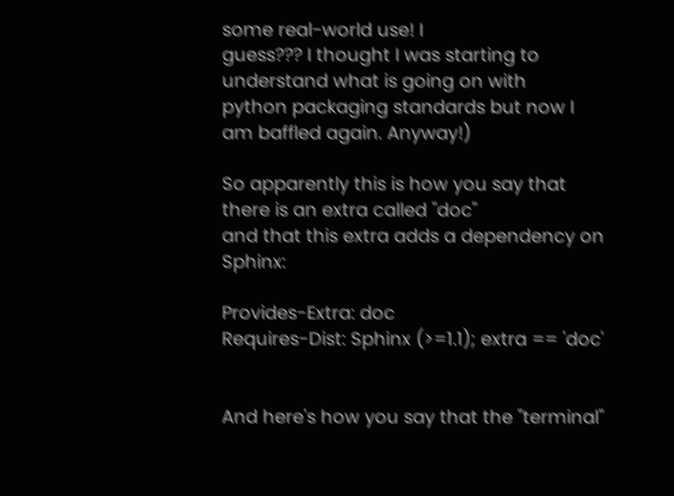some real-world use! I
guess??? I thought I was starting to understand what is going on with
python packaging standards but now I am baffled again. Anyway!)

So apparently this is how you say that there is an extra called "doc"
and that this extra adds a dependency on Sphinx:

Provides-Extra: doc
Requires-Dist: Sphinx (>=1.1); extra == 'doc'


And here's how you say that the "terminal"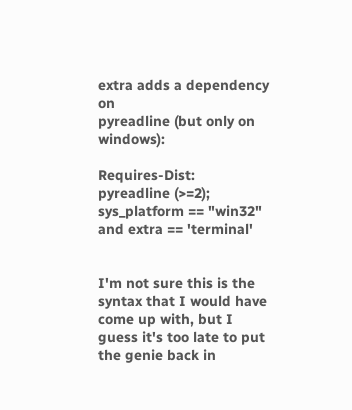extra adds a dependency on
pyreadline (but only on windows):

Requires-Dist: pyreadline (>=2); sys_platform == "win32" and extra == 'terminal'


I'm not sure this is the syntax that I would have come up with, but I
guess it's too late to put the genie back in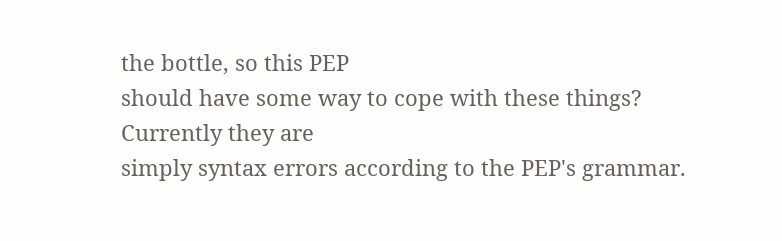the bottle, so this PEP
should have some way to cope with these things? Currently they are
simply syntax errors according to the PEP's grammar.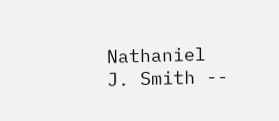Nathaniel J. Smith --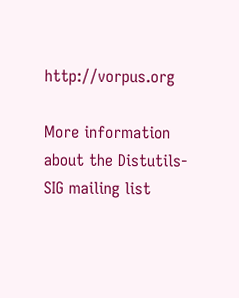http://vorpus.org

More information about the Distutils-SIG mailing list